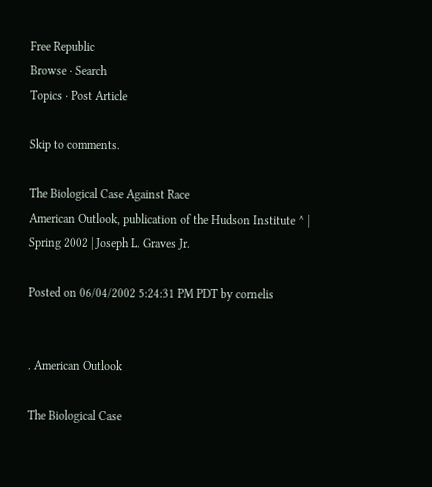Free Republic
Browse · Search
Topics · Post Article

Skip to comments.

The Biological Case Against Race
American Outlook, publication of the Hudson Institute ^ | Spring 2002 | Joseph L. Graves Jr.

Posted on 06/04/2002 5:24:31 PM PDT by cornelis


. American Outlook

The Biological Case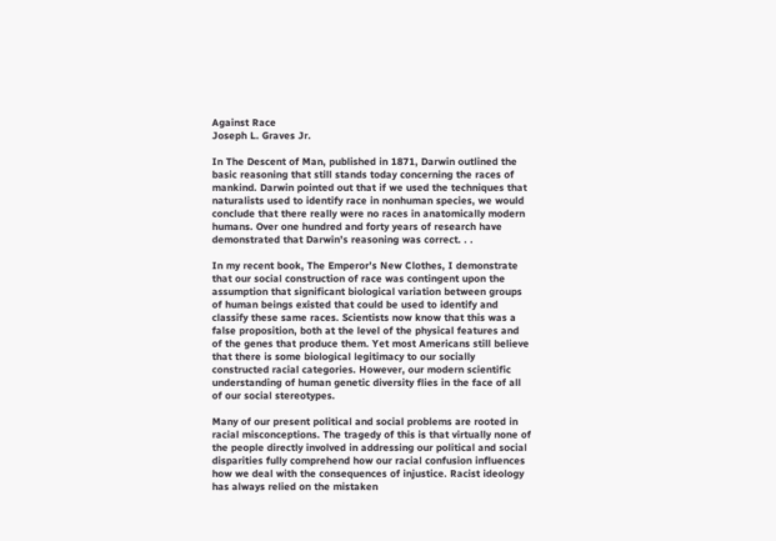Against Race
Joseph L. Graves Jr.

In The Descent of Man, published in 1871, Darwin outlined the basic reasoning that still stands today concerning the races of mankind. Darwin pointed out that if we used the techniques that naturalists used to identify race in nonhuman species, we would conclude that there really were no races in anatomically modern humans. Over one hundred and forty years of research have demonstrated that Darwin’s reasoning was correct. . .

In my recent book, The Emperor’s New Clothes, I demonstrate that our social construction of race was contingent upon the assumption that significant biological variation between groups of human beings existed that could be used to identify and classify these same races. Scientists now know that this was a false proposition, both at the level of the physical features and of the genes that produce them. Yet most Americans still believe that there is some biological legitimacy to our socially constructed racial categories. However, our modern scientific understanding of human genetic diversity flies in the face of all of our social stereotypes.

Many of our present political and social problems are rooted in racial misconceptions. The tragedy of this is that virtually none of the people directly involved in addressing our political and social disparities fully comprehend how our racial confusion influences how we deal with the consequences of injustice. Racist ideology has always relied on the mistaken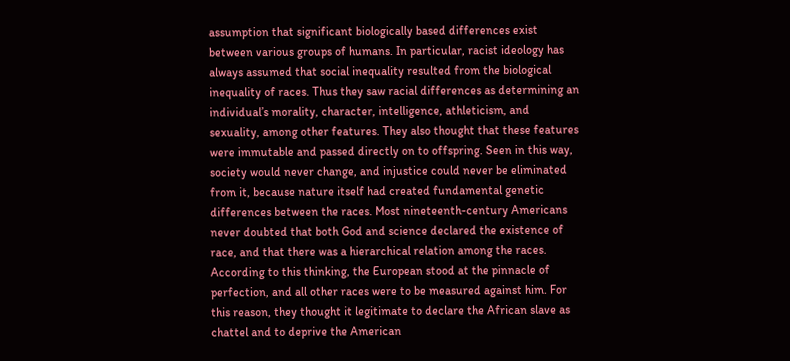assumption that significant biologically based differences exist between various groups of humans. In particular, racist ideology has always assumed that social inequality resulted from the biological inequality of races. Thus they saw racial differences as determining an individual’s morality, character, intelligence, athleticism, and sexuality, among other features. They also thought that these features were immutable and passed directly on to offspring. Seen in this way, society would never change, and injustice could never be eliminated from it, because nature itself had created fundamental genetic differences between the races. Most nineteenth-century Americans never doubted that both God and science declared the existence of race, and that there was a hierarchical relation among the races. According to this thinking, the European stood at the pinnacle of perfection, and all other races were to be measured against him. For this reason, they thought it legitimate to declare the African slave as chattel and to deprive the American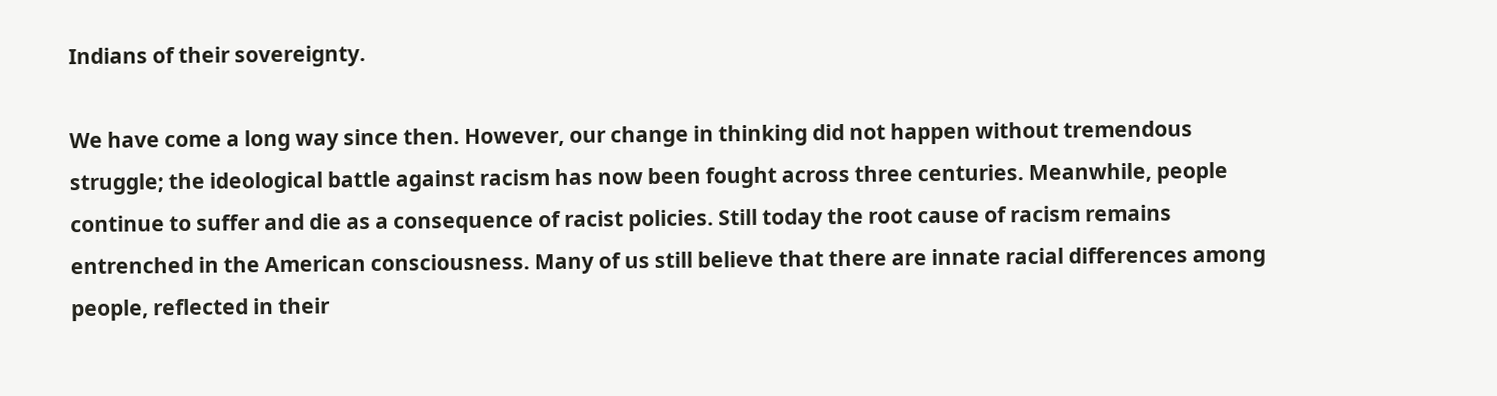Indians of their sovereignty.

We have come a long way since then. However, our change in thinking did not happen without tremendous struggle; the ideological battle against racism has now been fought across three centuries. Meanwhile, people continue to suffer and die as a consequence of racist policies. Still today the root cause of racism remains entrenched in the American consciousness. Many of us still believe that there are innate racial differences among people, reflected in their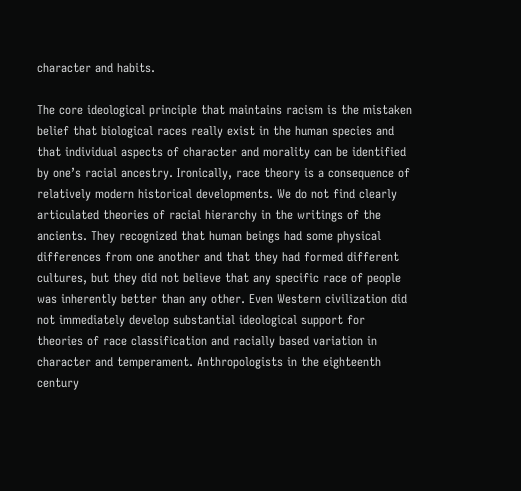character and habits.

The core ideological principle that maintains racism is the mistaken belief that biological races really exist in the human species and that individual aspects of character and morality can be identified by one’s racial ancestry. Ironically, race theory is a consequence of relatively modern historical developments. We do not find clearly articulated theories of racial hierarchy in the writings of the ancients. They recognized that human beings had some physical differences from one another and that they had formed different cultures, but they did not believe that any specific race of people was inherently better than any other. Even Western civilization did not immediately develop substantial ideological support for theories of race classification and racially based variation in character and temperament. Anthropologists in the eighteenth century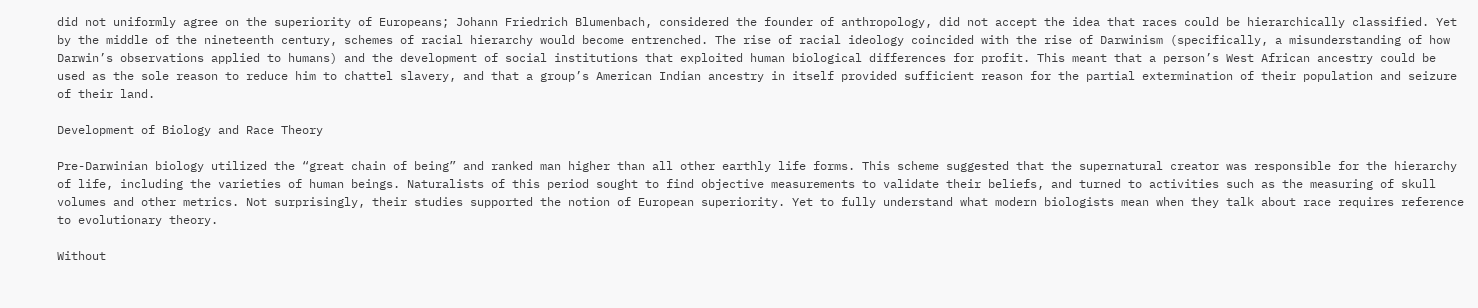did not uniformly agree on the superiority of Europeans; Johann Friedrich Blumenbach, considered the founder of anthropology, did not accept the idea that races could be hierarchically classified. Yet by the middle of the nineteenth century, schemes of racial hierarchy would become entrenched. The rise of racial ideology coincided with the rise of Darwinism (specifically, a misunderstanding of how Darwin’s observations applied to humans) and the development of social institutions that exploited human biological differences for profit. This meant that a person’s West African ancestry could be used as the sole reason to reduce him to chattel slavery, and that a group’s American Indian ancestry in itself provided sufficient reason for the partial extermination of their population and seizure of their land.

Development of Biology and Race Theory

Pre-Darwinian biology utilized the “great chain of being” and ranked man higher than all other earthly life forms. This scheme suggested that the supernatural creator was responsible for the hierarchy of life, including the varieties of human beings. Naturalists of this period sought to find objective measurements to validate their beliefs, and turned to activities such as the measuring of skull volumes and other metrics. Not surprisingly, their studies supported the notion of European superiority. Yet to fully understand what modern biologists mean when they talk about race requires reference to evolutionary theory.

Without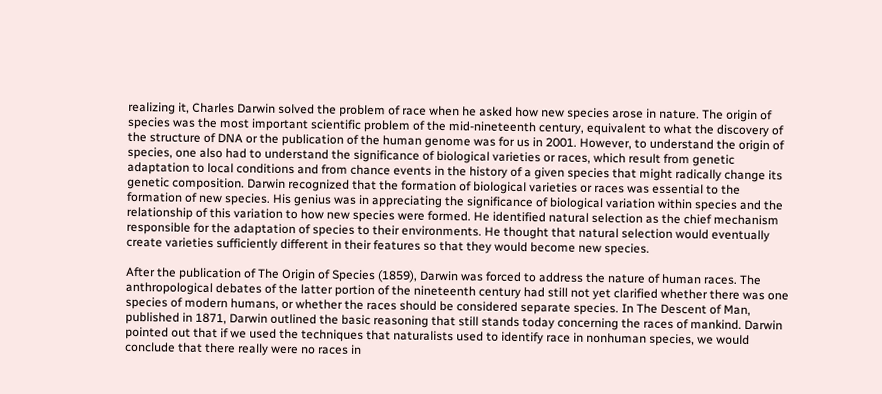realizing it, Charles Darwin solved the problem of race when he asked how new species arose in nature. The origin of species was the most important scientific problem of the mid-nineteenth century, equivalent to what the discovery of the structure of DNA or the publication of the human genome was for us in 2001. However, to understand the origin of species, one also had to understand the significance of biological varieties or races, which result from genetic adaptation to local conditions and from chance events in the history of a given species that might radically change its genetic composition. Darwin recognized that the formation of biological varieties or races was essential to the formation of new species. His genius was in appreciating the significance of biological variation within species and the relationship of this variation to how new species were formed. He identified natural selection as the chief mechanism responsible for the adaptation of species to their environments. He thought that natural selection would eventually create varieties sufficiently different in their features so that they would become new species.

After the publication of The Origin of Species (1859), Darwin was forced to address the nature of human races. The anthropological debates of the latter portion of the nineteenth century had still not yet clarified whether there was one species of modern humans, or whether the races should be considered separate species. In The Descent of Man, published in 1871, Darwin outlined the basic reasoning that still stands today concerning the races of mankind. Darwin pointed out that if we used the techniques that naturalists used to identify race in nonhuman species, we would conclude that there really were no races in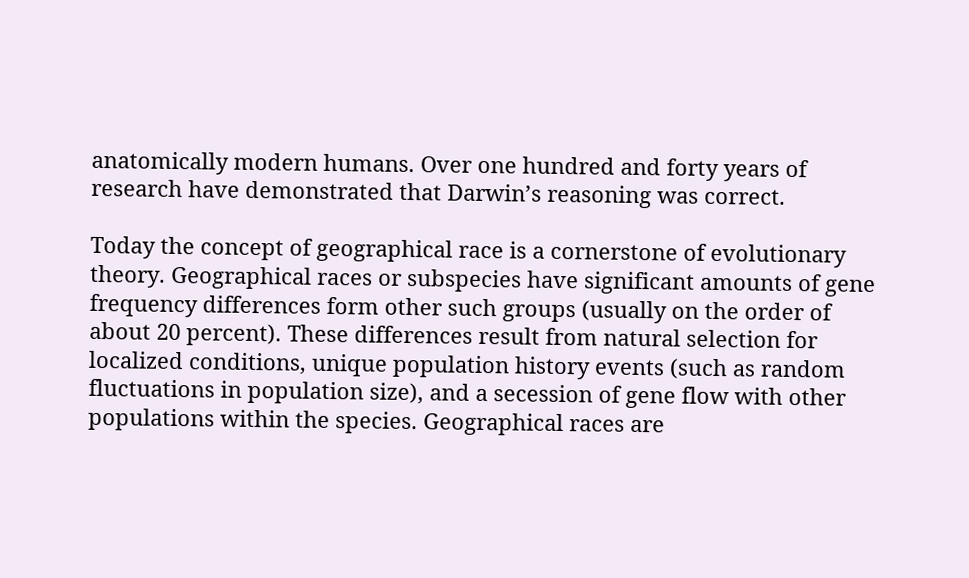anatomically modern humans. Over one hundred and forty years of research have demonstrated that Darwin’s reasoning was correct.

Today the concept of geographical race is a cornerstone of evolutionary theory. Geographical races or subspecies have significant amounts of gene frequency differences form other such groups (usually on the order of about 20 percent). These differences result from natural selection for localized conditions, unique population history events (such as random fluctuations in population size), and a secession of gene flow with other populations within the species. Geographical races are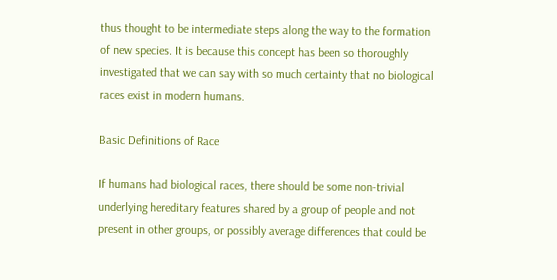thus thought to be intermediate steps along the way to the formation of new species. It is because this concept has been so thoroughly investigated that we can say with so much certainty that no biological races exist in modern humans.

Basic Definitions of Race

If humans had biological races, there should be some non-trivial underlying hereditary features shared by a group of people and not present in other groups, or possibly average differences that could be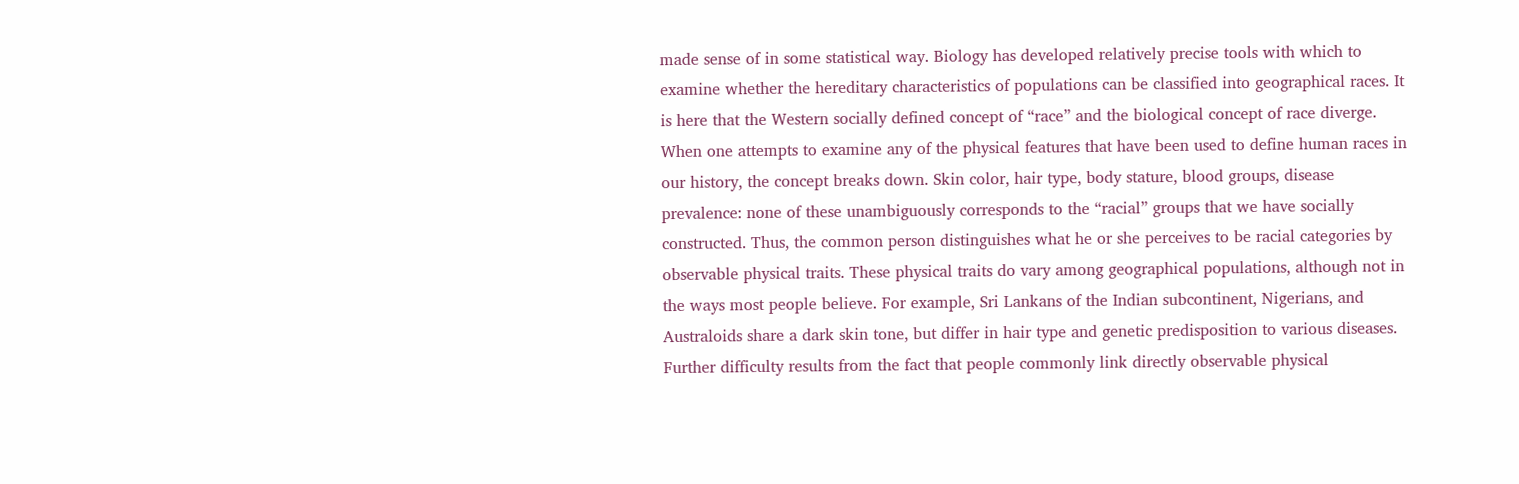made sense of in some statistical way. Biology has developed relatively precise tools with which to examine whether the hereditary characteristics of populations can be classified into geographical races. It is here that the Western socially defined concept of “race” and the biological concept of race diverge. When one attempts to examine any of the physical features that have been used to define human races in our history, the concept breaks down. Skin color, hair type, body stature, blood groups, disease prevalence: none of these unambiguously corresponds to the “racial” groups that we have socially constructed. Thus, the common person distinguishes what he or she perceives to be racial categories by observable physical traits. These physical traits do vary among geographical populations, although not in the ways most people believe. For example, Sri Lankans of the Indian subcontinent, Nigerians, and Australoids share a dark skin tone, but differ in hair type and genetic predisposition to various diseases. Further difficulty results from the fact that people commonly link directly observable physical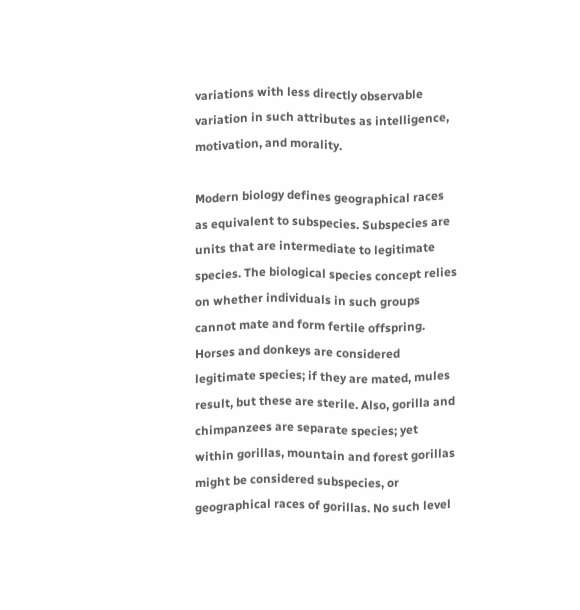variations with less directly observable variation in such attributes as intelligence, motivation, and morality.

Modern biology defines geographical races as equivalent to subspecies. Subspecies are units that are intermediate to legitimate species. The biological species concept relies on whether individuals in such groups cannot mate and form fertile offspring. Horses and donkeys are considered legitimate species; if they are mated, mules result, but these are sterile. Also, gorilla and chimpanzees are separate species; yet within gorillas, mountain and forest gorillas might be considered subspecies, or geographical races of gorillas. No such level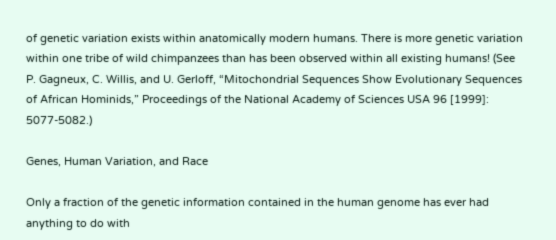of genetic variation exists within anatomically modern humans. There is more genetic variation within one tribe of wild chimpanzees than has been observed within all existing humans! (See P. Gagneux, C. Willis, and U. Gerloff, “Mitochondrial Sequences Show Evolutionary Sequences of African Hominids,” Proceedings of the National Academy of Sciences USA 96 [1999]: 5077-5082.)

Genes, Human Variation, and Race

Only a fraction of the genetic information contained in the human genome has ever had anything to do with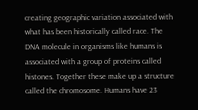creating geographic variation associated with what has been historically called race. The DNA molecule in organisms like humans is associated with a group of proteins called histones. Together these make up a structure called the chromosome. Humans have 23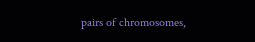pairs of chromosomes,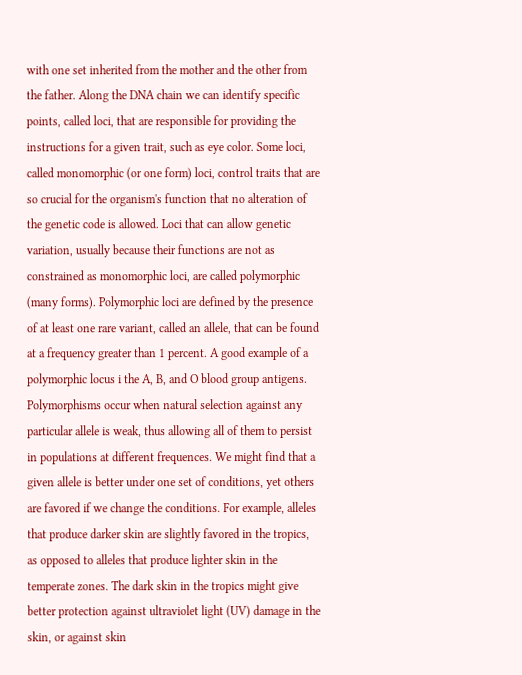with one set inherited from the mother and the other from the father. Along the DNA chain we can identify specific points, called loci, that are responsible for providing the instructions for a given trait, such as eye color. Some loci, called monomorphic (or one form) loci, control traits that are so crucial for the organism's function that no alteration of the genetic code is allowed. Loci that can allow genetic variation, usually because their functions are not as constrained as monomorphic loci, are called polymorphic (many forms). Polymorphic loci are defined by the presence of at least one rare variant, called an allele, that can be found at a frequency greater than 1 percent. A good example of a polymorphic locus i the A, B, and O blood group antigens. Polymorphisms occur when natural selection against any particular allele is weak, thus allowing all of them to persist in populations at different frequences. We might find that a given allele is better under one set of conditions, yet others are favored if we change the conditions. For example, alleles that produce darker skin are slightly favored in the tropics, as opposed to alleles that produce lighter skin in the temperate zones. The dark skin in the tropics might give better protection against ultraviolet light (UV) damage in the skin, or against skin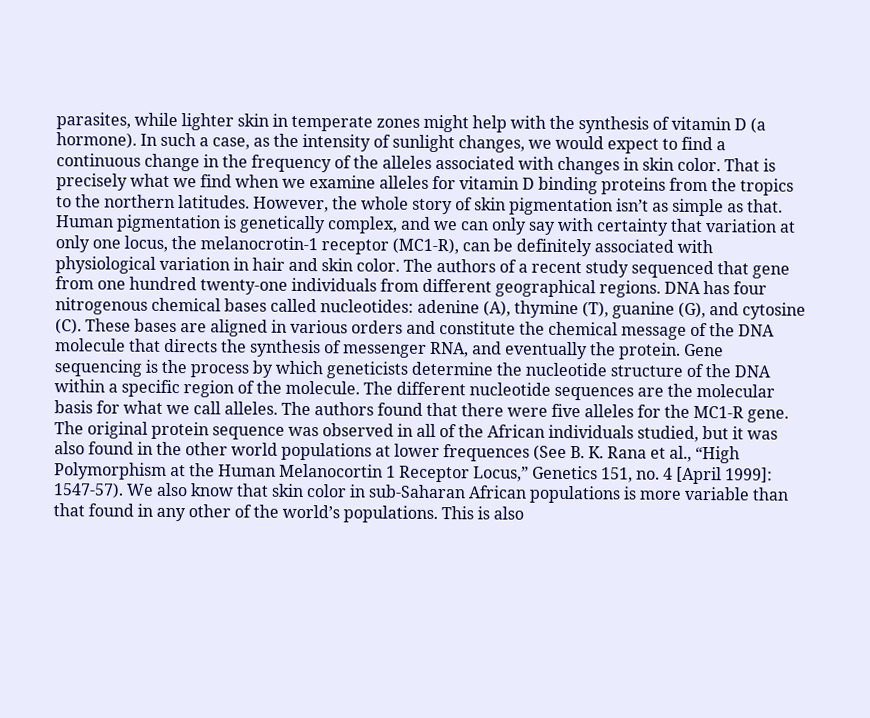parasites, while lighter skin in temperate zones might help with the synthesis of vitamin D (a hormone). In such a case, as the intensity of sunlight changes, we would expect to find a continuous change in the frequency of the alleles associated with changes in skin color. That is precisely what we find when we examine alleles for vitamin D binding proteins from the tropics to the northern latitudes. However, the whole story of skin pigmentation isn’t as simple as that. Human pigmentation is genetically complex, and we can only say with certainty that variation at only one locus, the melanocrotin-1 receptor (MC1-R), can be definitely associated with physiological variation in hair and skin color. The authors of a recent study sequenced that gene from one hundred twenty-one individuals from different geographical regions. DNA has four nitrogenous chemical bases called nucleotides: adenine (A), thymine (T), guanine (G), and cytosine (C). These bases are aligned in various orders and constitute the chemical message of the DNA molecule that directs the synthesis of messenger RNA, and eventually the protein. Gene sequencing is the process by which geneticists determine the nucleotide structure of the DNA within a specific region of the molecule. The different nucleotide sequences are the molecular basis for what we call alleles. The authors found that there were five alleles for the MC1-R gene. The original protein sequence was observed in all of the African individuals studied, but it was also found in the other world populations at lower frequences (See B. K. Rana et al., “High Polymorphism at the Human Melanocortin 1 Receptor Locus,” Genetics 151, no. 4 [April 1999]: 1547-57). We also know that skin color in sub-Saharan African populations is more variable than that found in any other of the world’s populations. This is also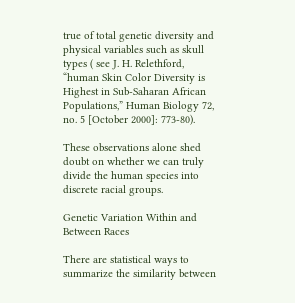true of total genetic diversity and physical variables such as skull types ( see J. H. Relethford, “human Skin Color Diversity is Highest in Sub-Saharan African Populations,” Human Biology 72, no. 5 [October 2000]: 773-80).

These observations alone shed doubt on whether we can truly divide the human species into discrete racial groups.

Genetic Variation Within and Between Races

There are statistical ways to summarize the similarity between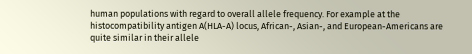human populations with regard to overall allele frequency. For example at the histocompatibility antigen A(HLA-A) locus, African-, Asian-, and European-Americans are quite similar in their allele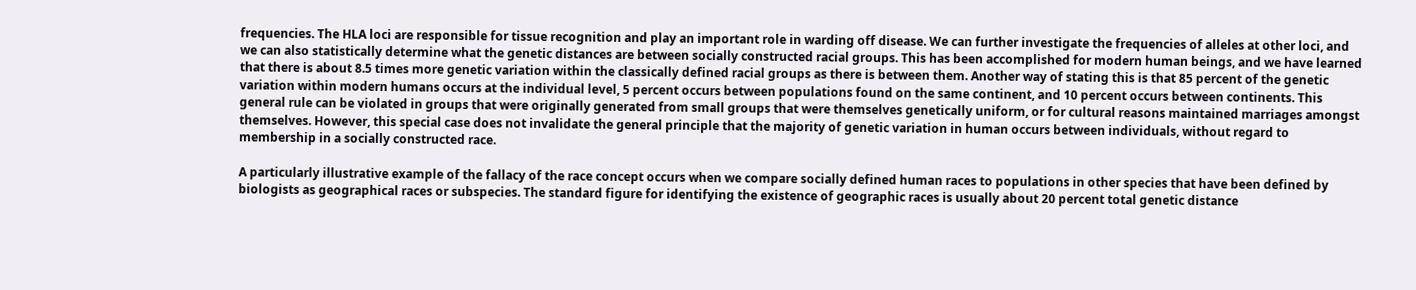frequencies. The HLA loci are responsible for tissue recognition and play an important role in warding off disease. We can further investigate the frequencies of alleles at other loci, and we can also statistically determine what the genetic distances are between socially constructed racial groups. This has been accomplished for modern human beings, and we have learned that there is about 8.5 times more genetic variation within the classically defined racial groups as there is between them. Another way of stating this is that 85 percent of the genetic variation within modern humans occurs at the individual level, 5 percent occurs between populations found on the same continent, and 10 percent occurs between continents. This general rule can be violated in groups that were originally generated from small groups that were themselves genetically uniform, or for cultural reasons maintained marriages amongst themselves. However, this special case does not invalidate the general principle that the majority of genetic variation in human occurs between individuals, without regard to membership in a socially constructed race.

A particularly illustrative example of the fallacy of the race concept occurs when we compare socially defined human races to populations in other species that have been defined by biologists as geographical races or subspecies. The standard figure for identifying the existence of geographic races is usually about 20 percent total genetic distance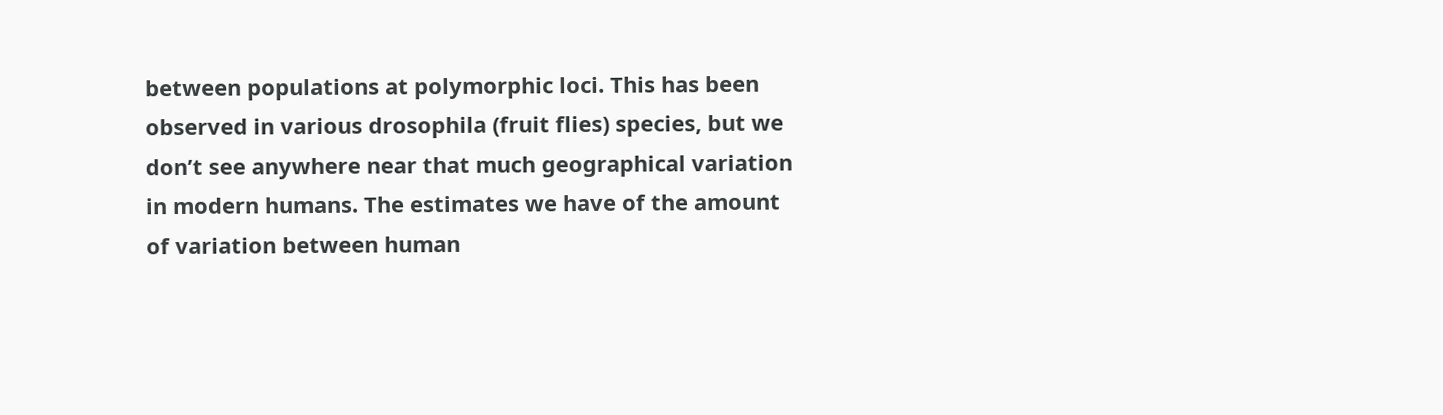between populations at polymorphic loci. This has been observed in various drosophila (fruit flies) species, but we don’t see anywhere near that much geographical variation in modern humans. The estimates we have of the amount of variation between human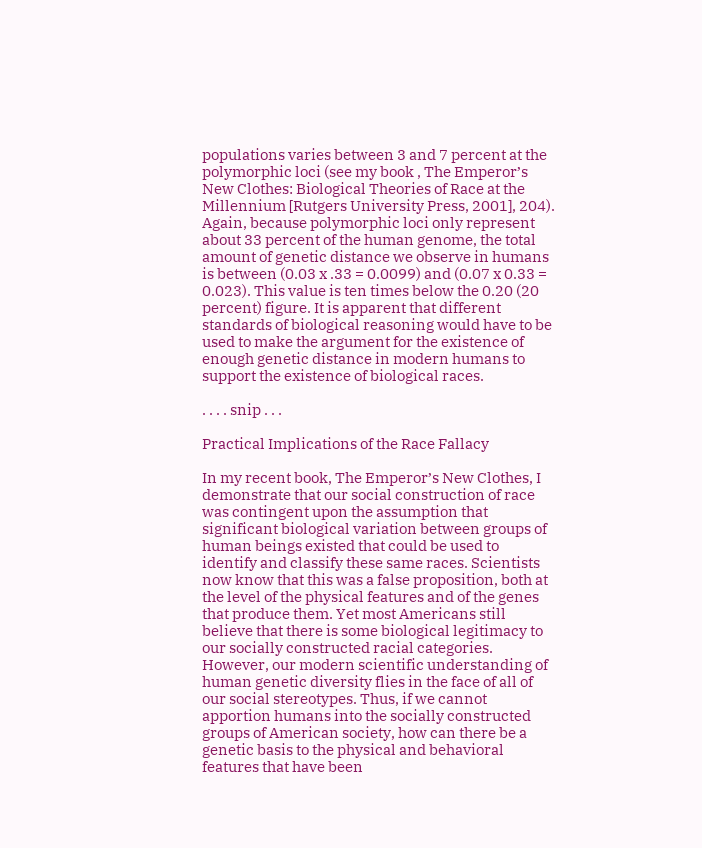populations varies between 3 and 7 percent at the polymorphic loci (see my book , The Emperor’s New Clothes: Biological Theories of Race at the Millennium [Rutgers University Press, 2001], 204). Again, because polymorphic loci only represent about 33 percent of the human genome, the total amount of genetic distance we observe in humans is between (0.03 x .33 = 0.0099) and (0.07 x 0.33 = 0.023). This value is ten times below the 0.20 (20 percent) figure. It is apparent that different standards of biological reasoning would have to be used to make the argument for the existence of enough genetic distance in modern humans to support the existence of biological races.

. . . . snip . . .

Practical Implications of the Race Fallacy

In my recent book, The Emperor’s New Clothes, I demonstrate that our social construction of race was contingent upon the assumption that significant biological variation between groups of human beings existed that could be used to identify and classify these same races. Scientists now know that this was a false proposition, both at the level of the physical features and of the genes that produce them. Yet most Americans still believe that there is some biological legitimacy to our socially constructed racial categories. However, our modern scientific understanding of human genetic diversity flies in the face of all of our social stereotypes. Thus, if we cannot apportion humans into the socially constructed groups of American society, how can there be a genetic basis to the physical and behavioral features that have been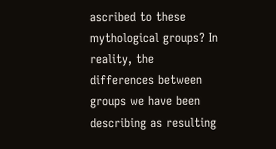ascribed to these mythological groups? In reality, the differences between groups we have been describing as resulting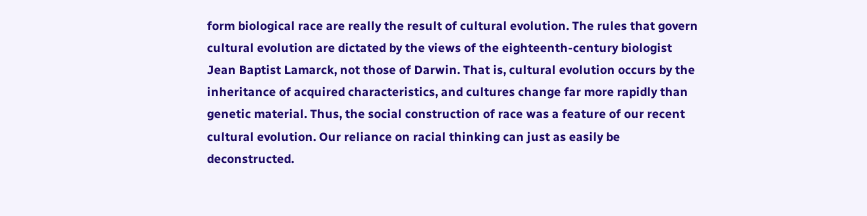form biological race are really the result of cultural evolution. The rules that govern cultural evolution are dictated by the views of the eighteenth-century biologist Jean Baptist Lamarck, not those of Darwin. That is, cultural evolution occurs by the inheritance of acquired characteristics, and cultures change far more rapidly than genetic material. Thus, the social construction of race was a feature of our recent cultural evolution. Our reliance on racial thinking can just as easily be deconstructed.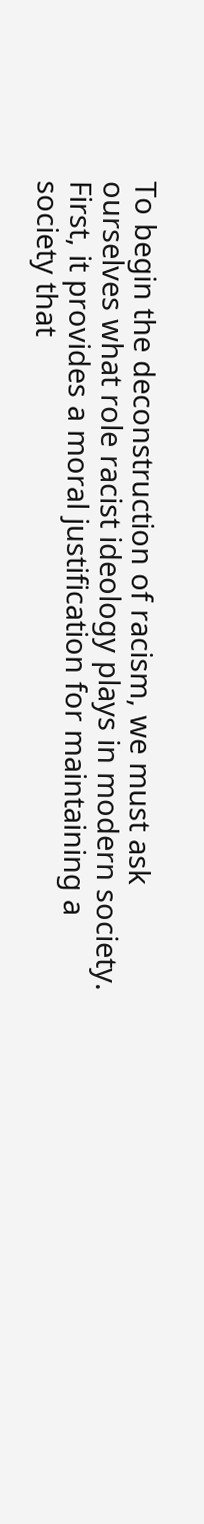To begin the deconstruction of racism, we must ask ourselves what role racist ideology plays in modern society. First, it provides a moral justification for maintaining a society that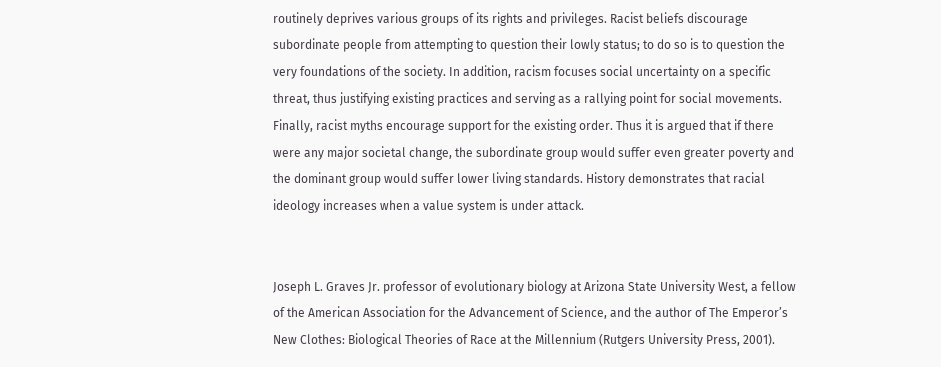routinely deprives various groups of its rights and privileges. Racist beliefs discourage subordinate people from attempting to question their lowly status; to do so is to question the very foundations of the society. In addition, racism focuses social uncertainty on a specific threat, thus justifying existing practices and serving as a rallying point for social movements. Finally, racist myths encourage support for the existing order. Thus it is argued that if there were any major societal change, the subordinate group would suffer even greater poverty and the dominant group would suffer lower living standards. History demonstrates that racial ideology increases when a value system is under attack.


Joseph L. Graves Jr. professor of evolutionary biology at Arizona State University West, a fellow of the American Association for the Advancement of Science, and the author of The Emperor’s New Clothes: Biological Theories of Race at the Millennium (Rutgers University Press, 2001).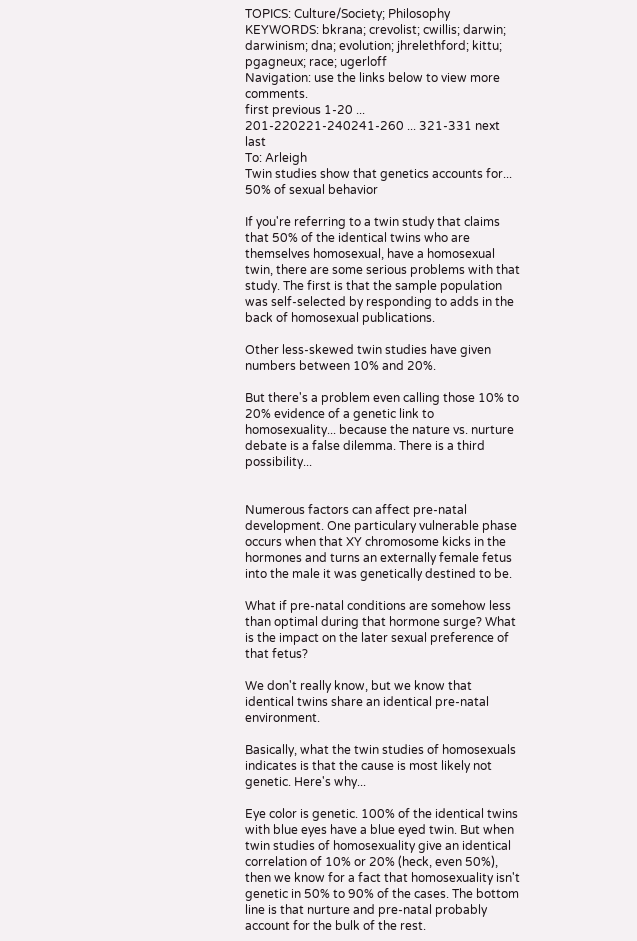TOPICS: Culture/Society; Philosophy
KEYWORDS: bkrana; crevolist; cwillis; darwin; darwinism; dna; evolution; jhrelethford; kittu; pgagneux; race; ugerloff
Navigation: use the links below to view more comments.
first previous 1-20 ... 201-220221-240241-260 ... 321-331 next last
To: Arleigh
Twin studies show that genetics accounts for... 50% of sexual behavior

If you're referring to a twin study that claims that 50% of the identical twins who are themselves homosexual, have a homosexual twin, there are some serious problems with that study. The first is that the sample population was self-selected by responding to adds in the back of homosexual publications.

Other less-skewed twin studies have given numbers between 10% and 20%.

But there's a problem even calling those 10% to 20% evidence of a genetic link to homosexuality... because the nature vs. nurture debate is a false dilemma. There is a third possibility...


Numerous factors can affect pre-natal development. One particulary vulnerable phase occurs when that XY chromosome kicks in the hormones and turns an externally female fetus into the male it was genetically destined to be.

What if pre-natal conditions are somehow less than optimal during that hormone surge? What is the impact on the later sexual preference of that fetus?

We don't really know, but we know that identical twins share an identical pre-natal environment.

Basically, what the twin studies of homosexuals indicates is that the cause is most likely not genetic. Here's why...

Eye color is genetic. 100% of the identical twins with blue eyes have a blue eyed twin. But when twin studies of homosexuality give an identical correlation of 10% or 20% (heck, even 50%), then we know for a fact that homosexuality isn't genetic in 50% to 90% of the cases. The bottom line is that nurture and pre-natal probably account for the bulk of the rest.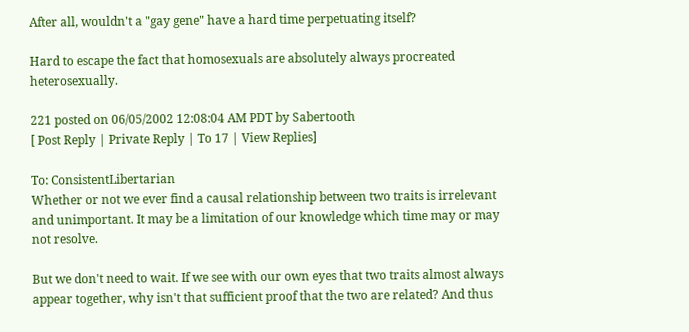After all, wouldn't a "gay gene" have a hard time perpetuating itself?

Hard to escape the fact that homosexuals are absolutely always procreated heterosexually.

221 posted on 06/05/2002 12:08:04 AM PDT by Sabertooth
[ Post Reply | Private Reply | To 17 | View Replies]

To: ConsistentLibertarian
Whether or not we ever find a causal relationship between two traits is irrelevant and unimportant. It may be a limitation of our knowledge which time may or may not resolve.

But we don't need to wait. If we see with our own eyes that two traits almost always appear together, why isn't that sufficient proof that the two are related? And thus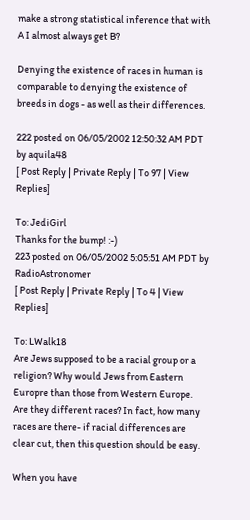make a strong statistical inference that with A I almost always get B?

Denying the existence of races in human is comparable to denying the existence of breeds in dogs - as well as their differences.

222 posted on 06/05/2002 12:50:32 AM PDT by aquila48
[ Post Reply | Private Reply | To 97 | View Replies]

To: JediGirl
Thanks for the bump! :-)
223 posted on 06/05/2002 5:05:51 AM PDT by RadioAstronomer
[ Post Reply | Private Reply | To 4 | View Replies]

To: LWalk18
Are Jews supposed to be a racial group or a religion? Why would Jews from Eastern Europre than those from Western Europe. Are they different races? In fact, how many races are there- if racial differences are clear cut, then this question should be easy.

When you have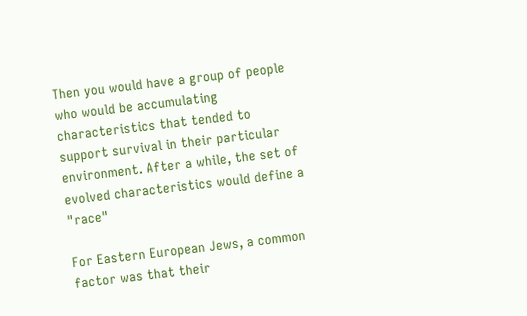Then you would have a group of people who would be accumulating characteristics that tended to support survival in their particular environment. After a while, the set of evolved characteristics would define a "race"

For Eastern European Jews, a common factor was that their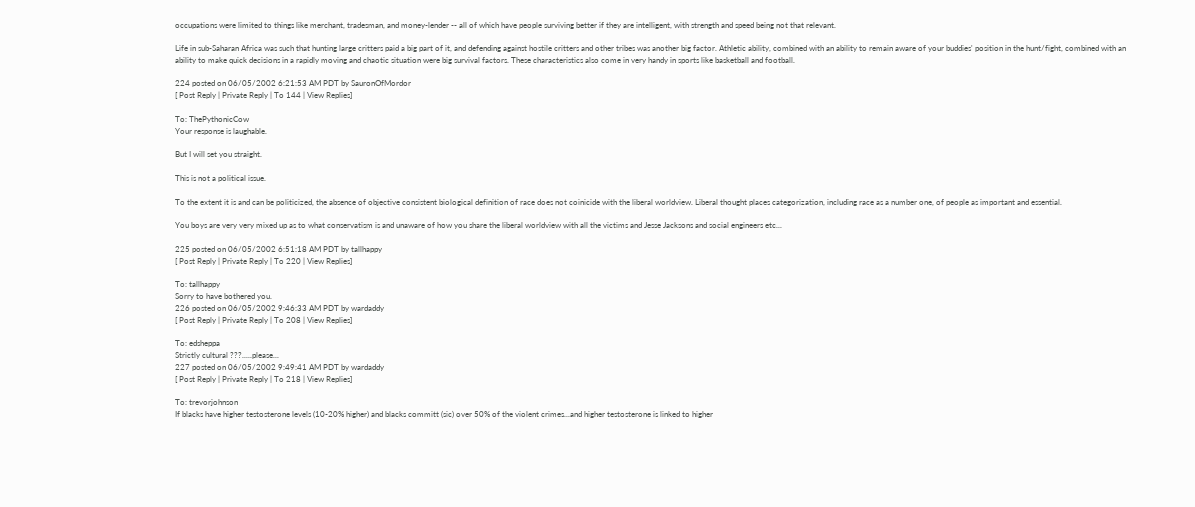occupations were limited to things like merchant, tradesman, and money-lender -- all of which have people surviving better if they are intelligent, with strength and speed being not that relevant.

Life in sub-Saharan Africa was such that hunting large critters paid a big part of it, and defending against hostile critters and other tribes was another big factor. Athletic ability, combined with an ability to remain aware of your buddies' position in the hunt/fight, combined with an ability to make quick decisions in a rapidly moving and chaotic situation were big survival factors. These characteristics also come in very handy in sports like basketball and football.

224 posted on 06/05/2002 6:21:53 AM PDT by SauronOfMordor
[ Post Reply | Private Reply | To 144 | View Replies]

To: ThePythonicCow
Your response is laughable.

But I will set you straight.

This is not a political issue.

To the extent it is and can be politicized, the absence of objective consistent biological definition of race does not coinicide with the liberal worldview. Liberal thought places categorization, including race as a number one, of people as important and essential.

You boys are very very mixed up as to what conservatism is and unaware of how you share the liberal worldview with all the victims and Jesse Jacksons and social engineers etc...

225 posted on 06/05/2002 6:51:18 AM PDT by tallhappy
[ Post Reply | Private Reply | To 220 | View Replies]

To: tallhappy
Sorry to have bothered you.
226 posted on 06/05/2002 9:46:33 AM PDT by wardaddy
[ Post Reply | Private Reply | To 208 | View Replies]

To: edsheppa
Strictly cultural ???.....please...
227 posted on 06/05/2002 9:49:41 AM PDT by wardaddy
[ Post Reply | Private Reply | To 218 | View Replies]

To: trevorjohnson
If blacks have higher testosterone levels (10-20% higher) and blacks committ (sic) over 50% of the violent crimes...and higher testosterone is linked to higher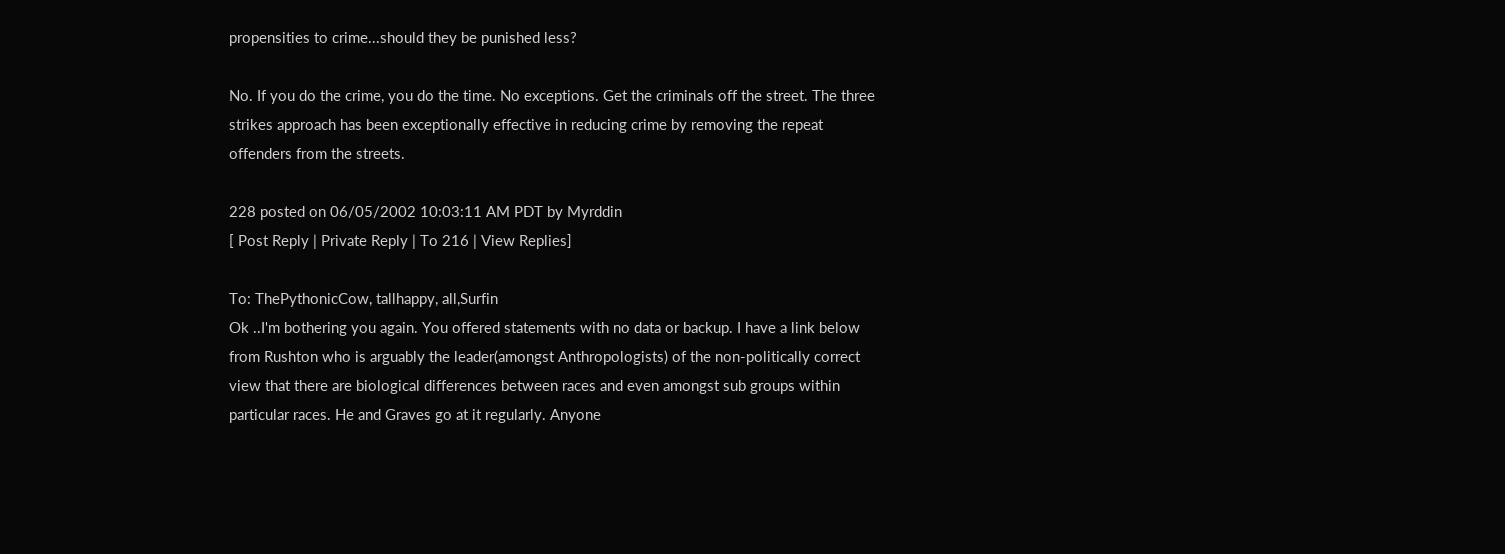propensities to crime...should they be punished less?

No. If you do the crime, you do the time. No exceptions. Get the criminals off the street. The three strikes approach has been exceptionally effective in reducing crime by removing the repeat offenders from the streets.

228 posted on 06/05/2002 10:03:11 AM PDT by Myrddin
[ Post Reply | Private Reply | To 216 | View Replies]

To: ThePythonicCow, tallhappy, all,Surfin
Ok ..I'm bothering you again. You offered statements with no data or backup. I have a link below from Rushton who is arguably the leader(amongst Anthropologists) of the non-politically correct view that there are biological differences between races and even amongst sub groups within particular races. He and Graves go at it regularly. Anyone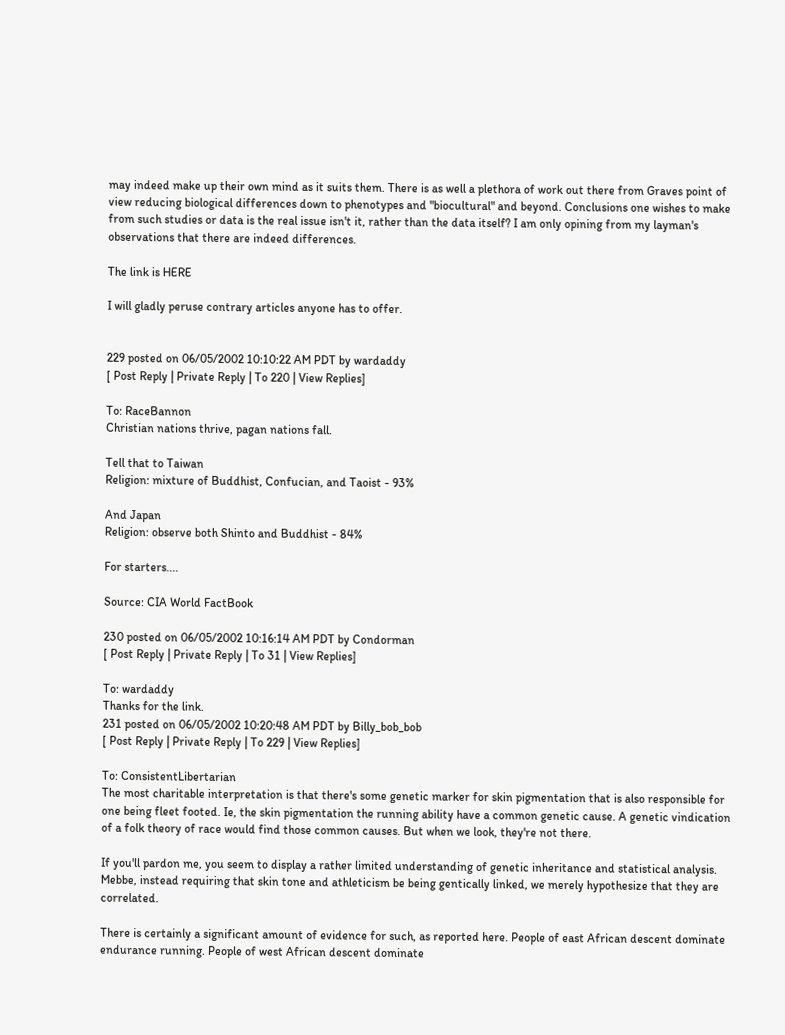may indeed make up their own mind as it suits them. There is as well a plethora of work out there from Graves point of view reducing biological differences down to phenotypes and "biocultural" and beyond. Conclusions one wishes to make from such studies or data is the real issue isn't it, rather than the data itself? I am only opining from my layman's observations that there are indeed differences.

The link is HERE

I will gladly peruse contrary articles anyone has to offer.


229 posted on 06/05/2002 10:10:22 AM PDT by wardaddy
[ Post Reply | Private Reply | To 220 | View Replies]

To: RaceBannon
Christian nations thrive, pagan nations fall.

Tell that to Taiwan
Religion: mixture of Buddhist, Confucian, and Taoist - 93%

And Japan
Religion: observe both Shinto and Buddhist - 84%

For starters....

Source: CIA World FactBook

230 posted on 06/05/2002 10:16:14 AM PDT by Condorman
[ Post Reply | Private Reply | To 31 | View Replies]

To: wardaddy
Thanks for the link.
231 posted on 06/05/2002 10:20:48 AM PDT by Billy_bob_bob
[ Post Reply | Private Reply | To 229 | View Replies]

To: ConsistentLibertarian
The most charitable interpretation is that there's some genetic marker for skin pigmentation that is also responsible for one being fleet footed. Ie, the skin pigmentation the running ability have a common genetic cause. A genetic vindication of a folk theory of race would find those common causes. But when we look, they're not there.

If you'll pardon me, you seem to display a rather limited understanding of genetic inheritance and statistical analysis. Mebbe, instead requiring that skin tone and athleticism be being gentically linked, we merely hypothesize that they are correlated.

There is certainly a significant amount of evidence for such, as reported here. People of east African descent dominate endurance running. People of west African descent dominate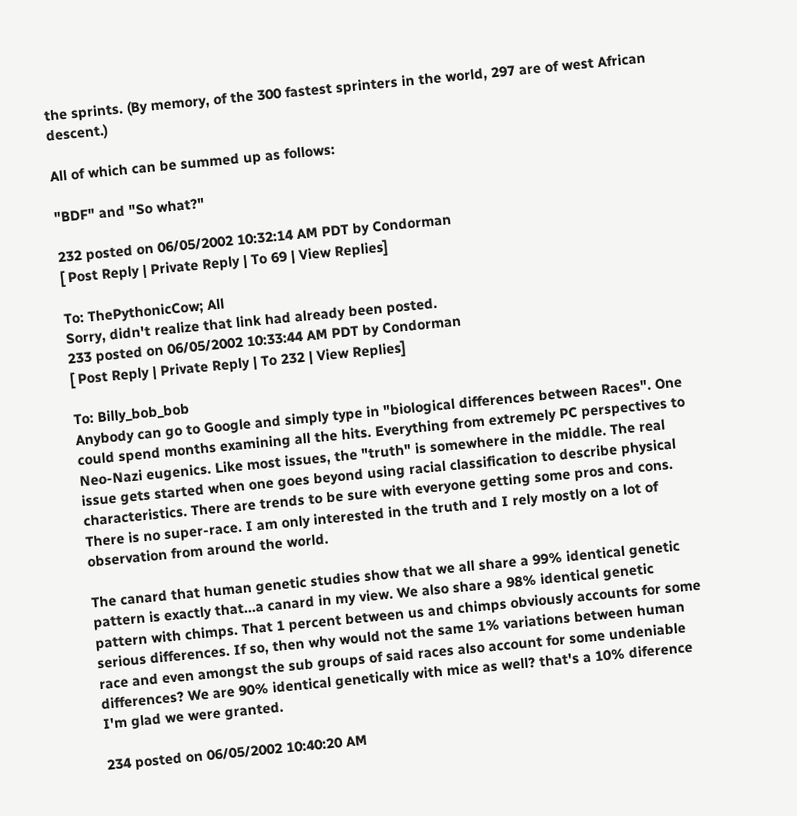the sprints. (By memory, of the 300 fastest sprinters in the world, 297 are of west African descent.)

All of which can be summed up as follows:

"BDF" and "So what?"

232 posted on 06/05/2002 10:32:14 AM PDT by Condorman
[ Post Reply | Private Reply | To 69 | View Replies]

To: ThePythonicCow; All
Sorry, didn't realize that link had already been posted.
233 posted on 06/05/2002 10:33:44 AM PDT by Condorman
[ Post Reply | Private Reply | To 232 | View Replies]

To: Billy_bob_bob
Anybody can go to Google and simply type in "biological differences between Races". One could spend months examining all the hits. Everything from extremely PC perspectives to Neo-Nazi eugenics. Like most issues, the "truth" is somewhere in the middle. The real issue gets started when one goes beyond using racial classification to describe physical characteristics. There are trends to be sure with everyone getting some pros and cons. There is no super-race. I am only interested in the truth and I rely mostly on a lot of observation from around the world.

The canard that human genetic studies show that we all share a 99% identical genetic pattern is exactly that...a canard in my view. We also share a 98% identical genetic pattern with chimps. That 1 percent between us and chimps obviously accounts for some serious differences. If so, then why would not the same 1% variations between human race and even amongst the sub groups of said races also account for some undeniable differences? We are 90% identical genetically with mice as well? that's a 10% diference I'm glad we were granted.

234 posted on 06/05/2002 10:40:20 AM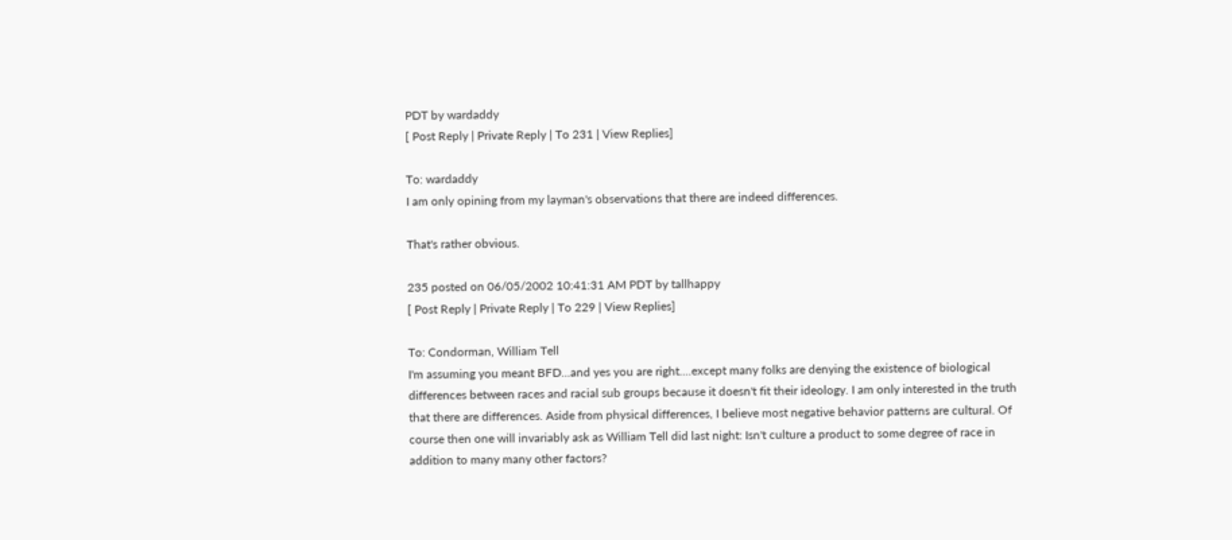PDT by wardaddy
[ Post Reply | Private Reply | To 231 | View Replies]

To: wardaddy
I am only opining from my layman's observations that there are indeed differences.

That's rather obvious.

235 posted on 06/05/2002 10:41:31 AM PDT by tallhappy
[ Post Reply | Private Reply | To 229 | View Replies]

To: Condorman, William Tell
I'm assuming you meant BFD...and yes you are right....except many folks are denying the existence of biological differences between races and racial sub groups because it doesn't fit their ideology. I am only interested in the truth that there are differences. Aside from physical differences, I believe most negative behavior patterns are cultural. Of course then one will invariably ask as William Tell did last night: Isn't culture a product to some degree of race in addition to many many other factors?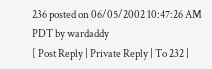236 posted on 06/05/2002 10:47:26 AM PDT by wardaddy
[ Post Reply | Private Reply | To 232 |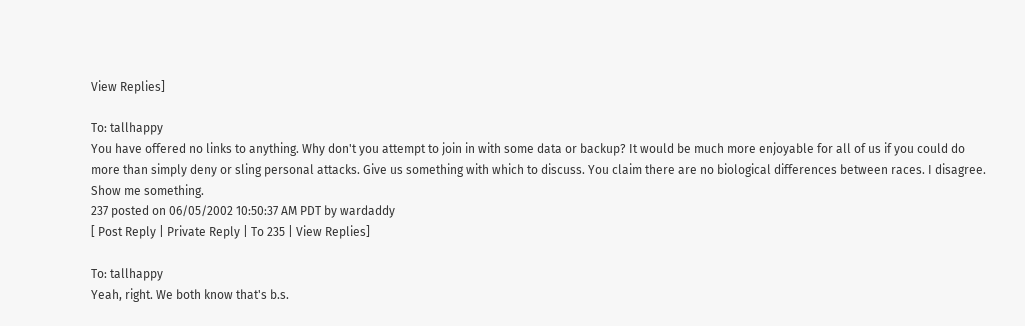View Replies]

To: tallhappy
You have offered no links to anything. Why don't you attempt to join in with some data or backup? It would be much more enjoyable for all of us if you could do more than simply deny or sling personal attacks. Give us something with which to discuss. You claim there are no biological differences between races. I disagree. Show me something.
237 posted on 06/05/2002 10:50:37 AM PDT by wardaddy
[ Post Reply | Private Reply | To 235 | View Replies]

To: tallhappy
Yeah, right. We both know that's b.s.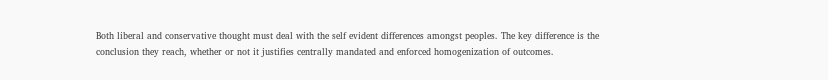Both liberal and conservative thought must deal with the self evident differences amongst peoples. The key difference is the conclusion they reach, whether or not it justifies centrally mandated and enforced homogenization of outcomes.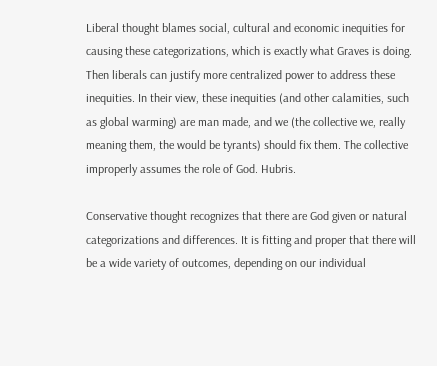Liberal thought blames social, cultural and economic inequities for causing these categorizations, which is exactly what Graves is doing. Then liberals can justify more centralized power to address these inequities. In their view, these inequities (and other calamities, such as global warming) are man made, and we (the collective we, really meaning them, the would be tyrants) should fix them. The collective improperly assumes the role of God. Hubris.

Conservative thought recognizes that there are God given or natural categorizations and differences. It is fitting and proper that there will be a wide variety of outcomes, depending on our individual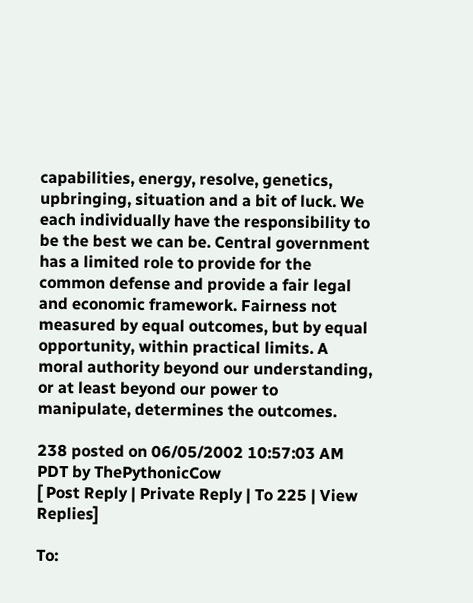capabilities, energy, resolve, genetics, upbringing, situation and a bit of luck. We each individually have the responsibility to be the best we can be. Central government has a limited role to provide for the common defense and provide a fair legal and economic framework. Fairness not measured by equal outcomes, but by equal opportunity, within practical limits. A moral authority beyond our understanding, or at least beyond our power to manipulate, determines the outcomes.

238 posted on 06/05/2002 10:57:03 AM PDT by ThePythonicCow
[ Post Reply | Private Reply | To 225 | View Replies]

To: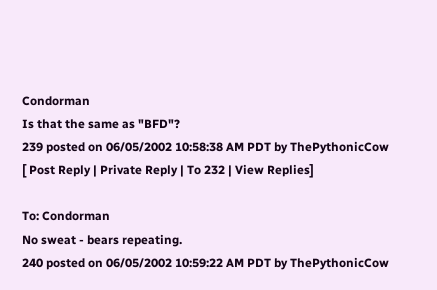Condorman
Is that the same as "BFD"?
239 posted on 06/05/2002 10:58:38 AM PDT by ThePythonicCow
[ Post Reply | Private Reply | To 232 | View Replies]

To: Condorman
No sweat - bears repeating.
240 posted on 06/05/2002 10:59:22 AM PDT by ThePythonicCow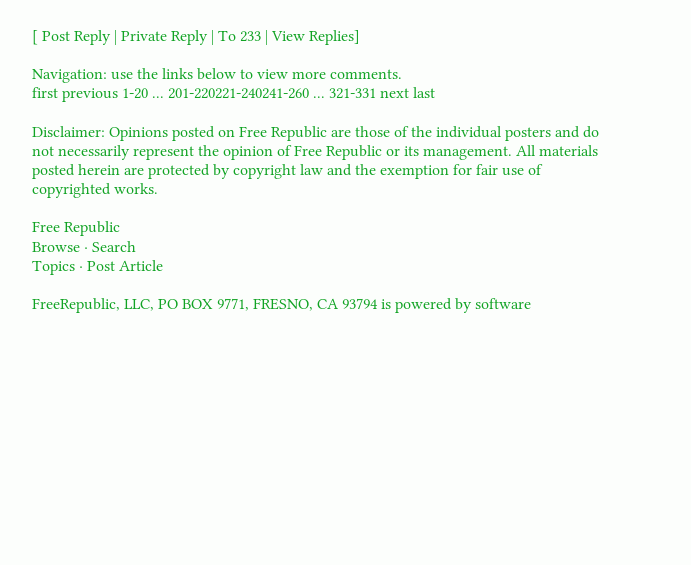[ Post Reply | Private Reply | To 233 | View Replies]

Navigation: use the links below to view more comments.
first previous 1-20 ... 201-220221-240241-260 ... 321-331 next last

Disclaimer: Opinions posted on Free Republic are those of the individual posters and do not necessarily represent the opinion of Free Republic or its management. All materials posted herein are protected by copyright law and the exemption for fair use of copyrighted works.

Free Republic
Browse · Search
Topics · Post Article

FreeRepublic, LLC, PO BOX 9771, FRESNO, CA 93794 is powered by software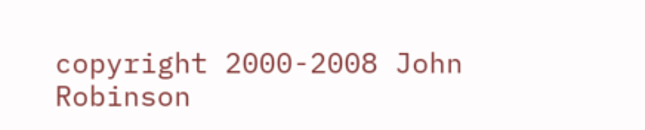copyright 2000-2008 John Robinson